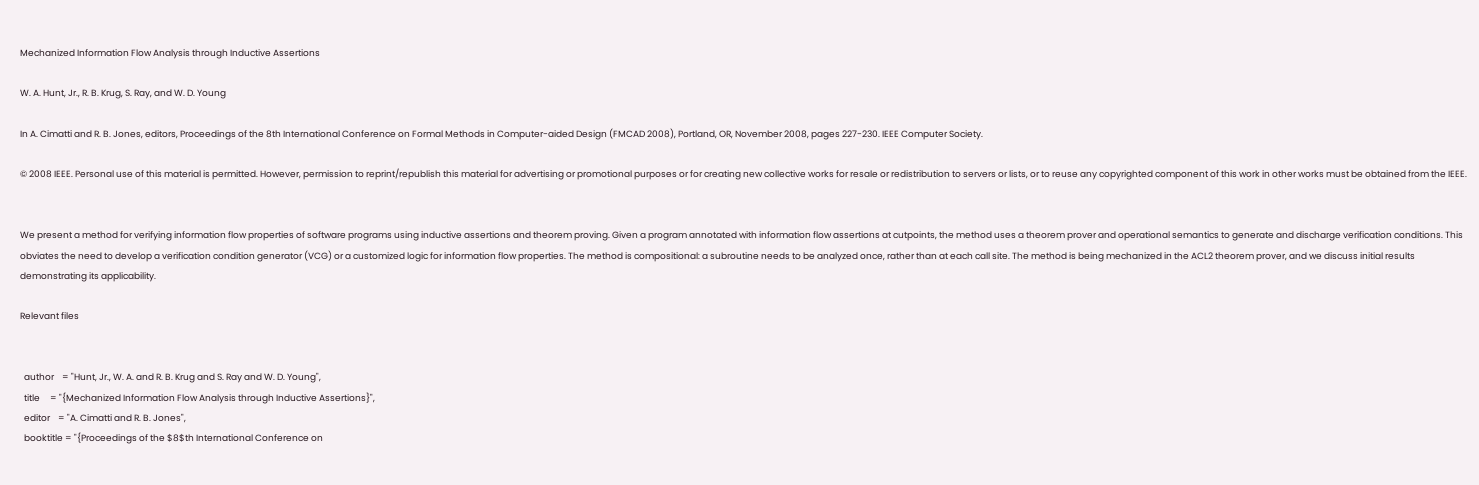Mechanized Information Flow Analysis through Inductive Assertions

W. A. Hunt, Jr., R. B. Krug, S. Ray, and W. D. Young

In A. Cimatti and R. B. Jones, editors, Proceedings of the 8th International Conference on Formal Methods in Computer-aided Design (FMCAD 2008), Portland, OR, November 2008, pages 227-230. IEEE Computer Society.

© 2008 IEEE. Personal use of this material is permitted. However, permission to reprint/republish this material for advertising or promotional purposes or for creating new collective works for resale or redistribution to servers or lists, or to reuse any copyrighted component of this work in other works must be obtained from the IEEE.


We present a method for verifying information flow properties of software programs using inductive assertions and theorem proving. Given a program annotated with information flow assertions at cutpoints, the method uses a theorem prover and operational semantics to generate and discharge verification conditions. This obviates the need to develop a verification condition generator (VCG) or a customized logic for information flow properties. The method is compositional: a subroutine needs to be analyzed once, rather than at each call site. The method is being mechanized in the ACL2 theorem prover, and we discuss initial results demonstrating its applicability.

Relevant files


  author    = "Hunt, Jr., W. A. and R. B. Krug and S. Ray and W. D. Young",
  title     = "{Mechanized Information Flow Analysis through Inductive Assertions}",
  editor    = "A. Cimatti and R. B. Jones",
  booktitle = "{Proceedings of the $8$th International Conference on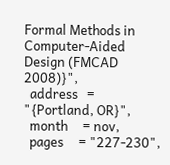Formal Methods in Computer-Aided Design (FMCAD 2008)}",
  address   = "{Portland, OR}",
  month     = nov,
  pages     = "227-230",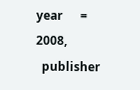year      = 2008,
  publisher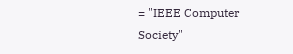= "IEEE Computer Society"